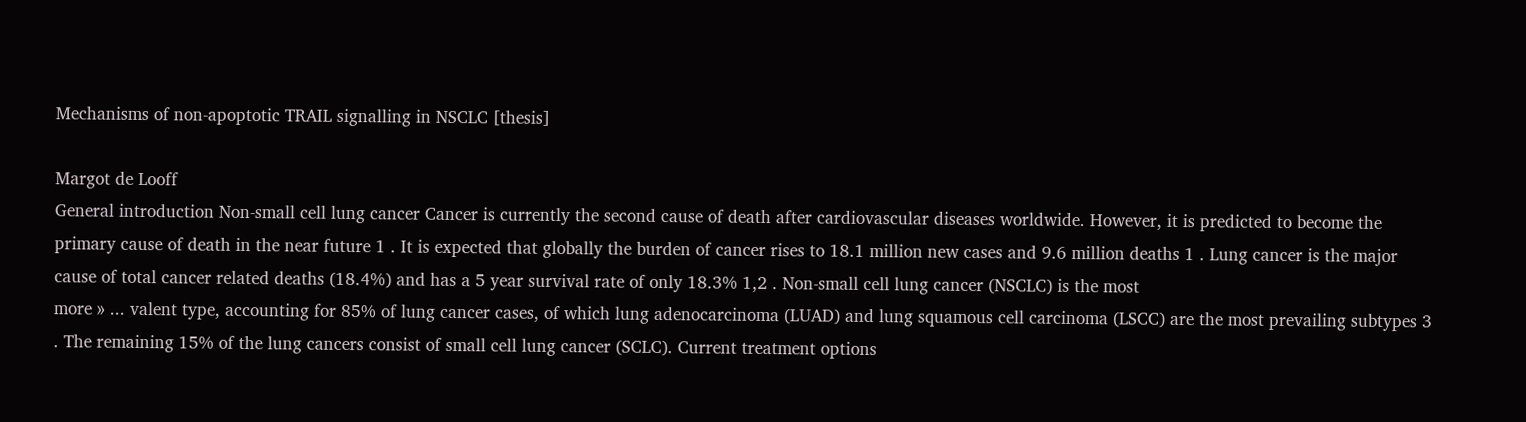Mechanisms of non-apoptotic TRAIL signalling in NSCLC [thesis]

Margot de Looff
General introduction Non-small cell lung cancer Cancer is currently the second cause of death after cardiovascular diseases worldwide. However, it is predicted to become the primary cause of death in the near future 1 . It is expected that globally the burden of cancer rises to 18.1 million new cases and 9.6 million deaths 1 . Lung cancer is the major cause of total cancer related deaths (18.4%) and has a 5 year survival rate of only 18.3% 1,2 . Non-small cell lung cancer (NSCLC) is the most
more » ... valent type, accounting for 85% of lung cancer cases, of which lung adenocarcinoma (LUAD) and lung squamous cell carcinoma (LSCC) are the most prevailing subtypes 3 . The remaining 15% of the lung cancers consist of small cell lung cancer (SCLC). Current treatment options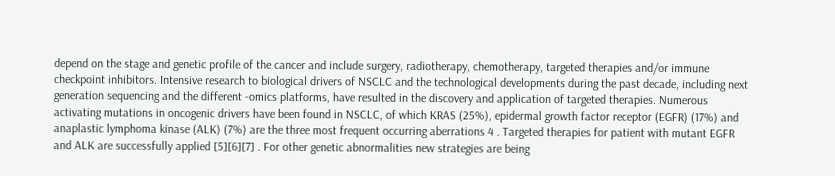depend on the stage and genetic profile of the cancer and include surgery, radiotherapy, chemotherapy, targeted therapies and/or immune checkpoint inhibitors. Intensive research to biological drivers of NSCLC and the technological developments during the past decade, including next generation sequencing and the different -omics platforms, have resulted in the discovery and application of targeted therapies. Numerous activating mutations in oncogenic drivers have been found in NSCLC, of which KRAS (25%), epidermal growth factor receptor (EGFR) (17%) and anaplastic lymphoma kinase (ALK) (7%) are the three most frequent occurring aberrations 4 . Targeted therapies for patient with mutant EGFR and ALK are successfully applied [5][6][7] . For other genetic abnormalities new strategies are being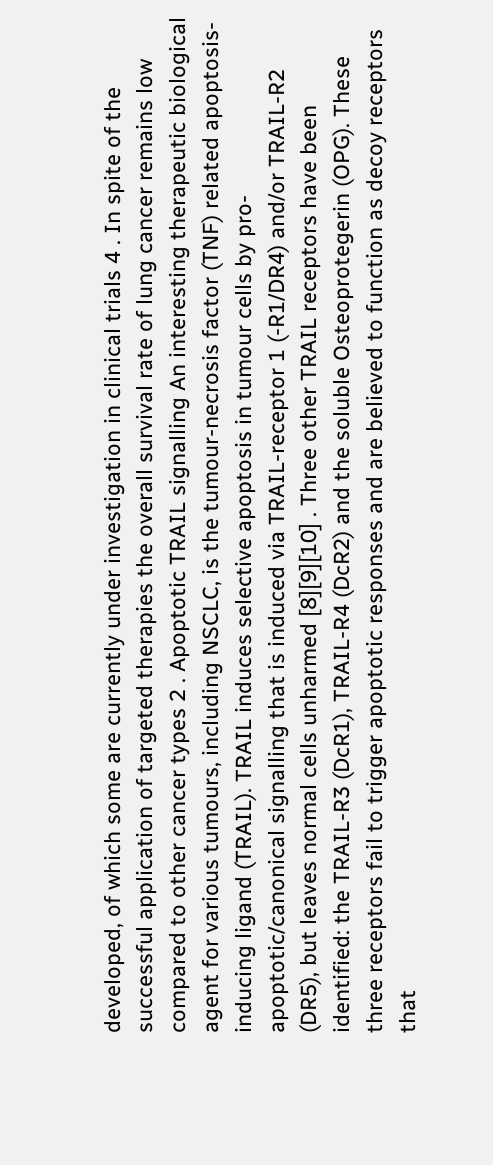developed, of which some are currently under investigation in clinical trials 4 . In spite of the successful application of targeted therapies the overall survival rate of lung cancer remains low compared to other cancer types 2 . Apoptotic TRAIL signalling An interesting therapeutic biological agent for various tumours, including NSCLC, is the tumour-necrosis factor (TNF) related apoptosis-inducing ligand (TRAIL). TRAIL induces selective apoptosis in tumour cells by pro-apoptotic/canonical signalling that is induced via TRAIL-receptor 1 (-R1/DR4) and/or TRAIL-R2 (DR5), but leaves normal cells unharmed [8][9][10] . Three other TRAIL receptors have been identified: the TRAIL-R3 (DcR1), TRAIL-R4 (DcR2) and the soluble Osteoprotegerin (OPG). These three receptors fail to trigger apoptotic responses and are believed to function as decoy receptors that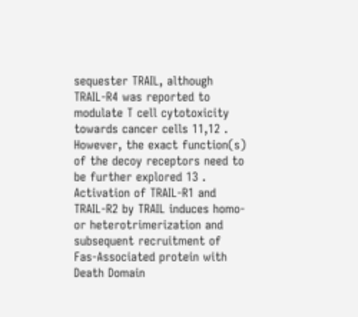sequester TRAIL, although TRAIL-R4 was reported to modulate T cell cytotoxicity towards cancer cells 11,12 . However, the exact function(s) of the decoy receptors need to be further explored 13 . Activation of TRAIL-R1 and TRAIL-R2 by TRAIL induces homo-or heterotrimerization and subsequent recruitment of Fas-Associated protein with Death Domain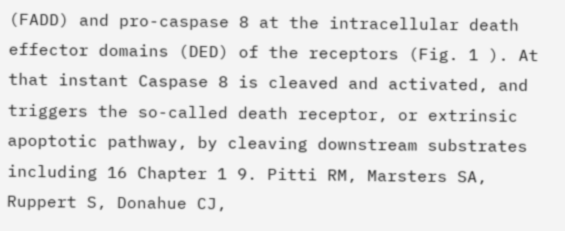(FADD) and pro-caspase 8 at the intracellular death effector domains (DED) of the receptors (Fig. 1 ). At that instant Caspase 8 is cleaved and activated, and triggers the so-called death receptor, or extrinsic apoptotic pathway, by cleaving downstream substrates including 16 Chapter 1 9. Pitti RM, Marsters SA, Ruppert S, Donahue CJ,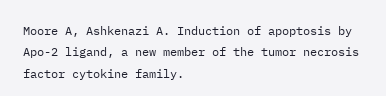Moore A, Ashkenazi A. Induction of apoptosis by Apo-2 ligand, a new member of the tumor necrosis factor cytokine family.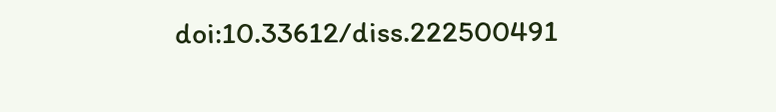doi:10.33612/diss.222500491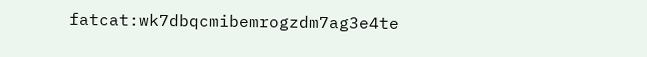fatcat:wk7dbqcmibemrogzdm7ag3e4te